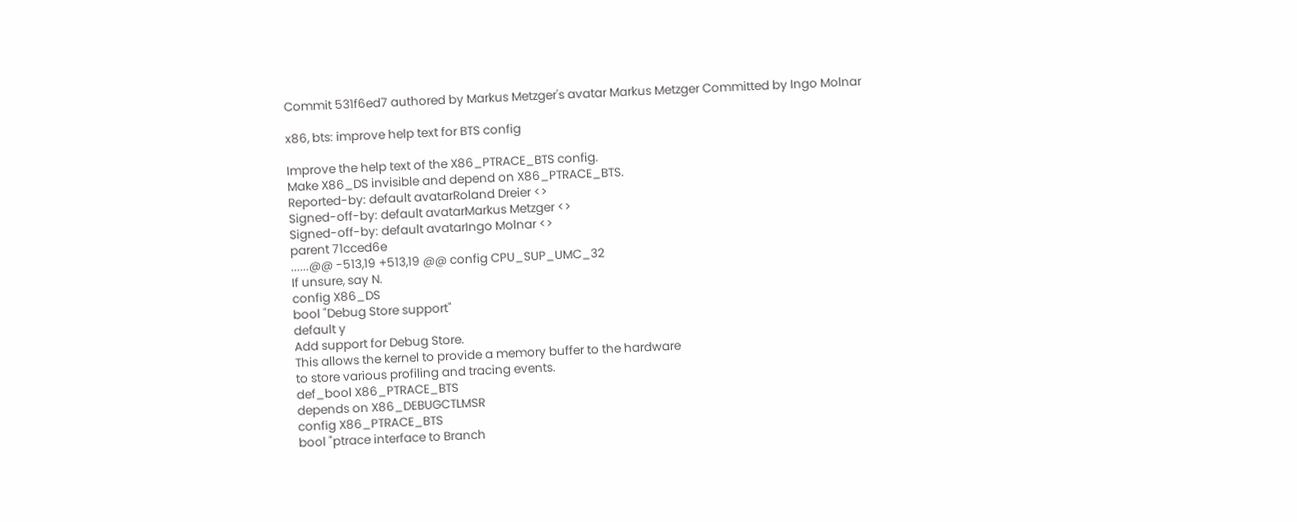Commit 531f6ed7 authored by Markus Metzger's avatar Markus Metzger Committed by Ingo Molnar

x86, bts: improve help text for BTS config

Improve the help text of the X86_PTRACE_BTS config.
Make X86_DS invisible and depend on X86_PTRACE_BTS.
Reported-by: default avatarRoland Dreier <>
Signed-off-by: default avatarMarkus Metzger <>
Signed-off-by: default avatarIngo Molnar <>
parent 71cced6e
......@@ -513,19 +513,19 @@ config CPU_SUP_UMC_32
If unsure, say N.
config X86_DS
bool "Debug Store support"
default y
Add support for Debug Store.
This allows the kernel to provide a memory buffer to the hardware
to store various profiling and tracing events.
def_bool X86_PTRACE_BTS
depends on X86_DEBUGCTLMSR
config X86_PTRACE_BTS
bool "ptrace interface to Branch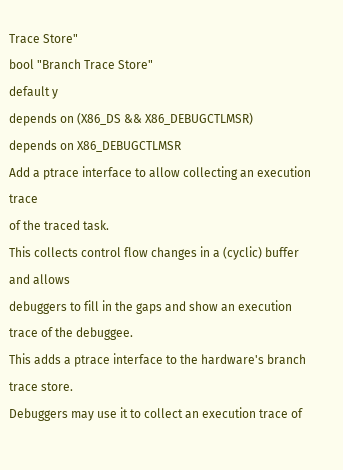Trace Store"
bool "Branch Trace Store"
default y
depends on (X86_DS && X86_DEBUGCTLMSR)
depends on X86_DEBUGCTLMSR
Add a ptrace interface to allow collecting an execution trace
of the traced task.
This collects control flow changes in a (cyclic) buffer and allows
debuggers to fill in the gaps and show an execution trace of the debuggee.
This adds a ptrace interface to the hardware's branch trace store.
Debuggers may use it to collect an execution trace of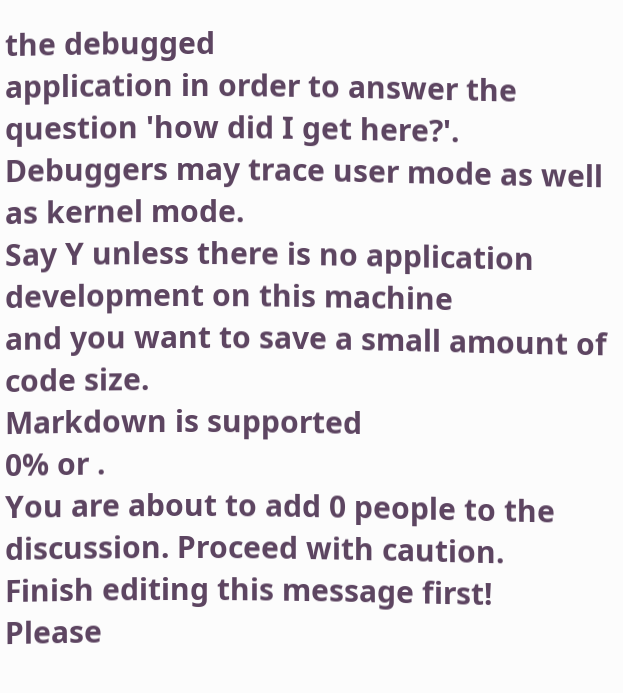the debugged
application in order to answer the question 'how did I get here?'.
Debuggers may trace user mode as well as kernel mode.
Say Y unless there is no application development on this machine
and you want to save a small amount of code size.
Markdown is supported
0% or .
You are about to add 0 people to the discussion. Proceed with caution.
Finish editing this message first!
Please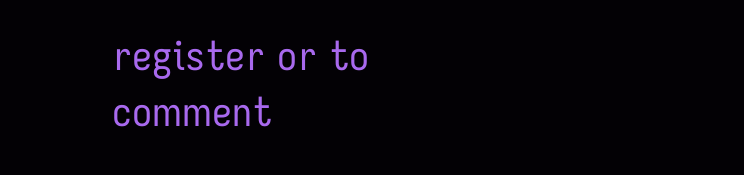register or to comment